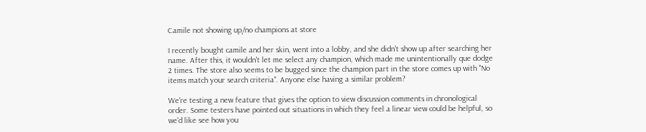Camile not showing up/no champions at store

I recently bought camile and her skin, went into a lobby, and she didn't show up after searching her name. After this, it wouldn't let me select any champion, which made me unintentionally que dodge 2 times. The store also seems to be bugged since the champion part in the store comes up with "No items match your search criteria". Anyone else having a similar problem?

We're testing a new feature that gives the option to view discussion comments in chronological order. Some testers have pointed out situations in which they feel a linear view could be helpful, so we'd like see how you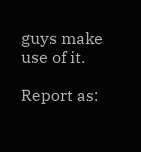guys make use of it.

Report as: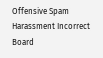Offensive Spam Harassment Incorrect Board